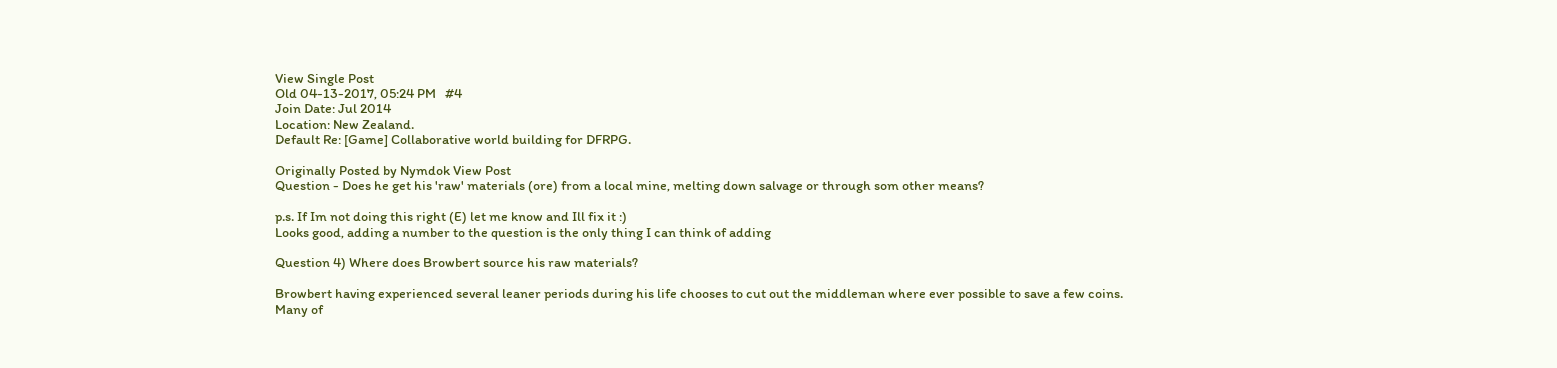View Single Post
Old 04-13-2017, 05:24 PM   #4
Join Date: Jul 2014
Location: New Zealand.
Default Re: [Game] Collaborative world building for DFRPG.

Originally Posted by Nymdok View Post
Question - Does he get his 'raw' materials (ore) from a local mine, melting down salvage or through som other means?

p.s. If Im not doing this right (E) let me know and Ill fix it :)
Looks good, adding a number to the question is the only thing I can think of adding

Question 4) Where does Browbert source his raw materials?

Browbert having experienced several leaner periods during his life chooses to cut out the middleman where ever possible to save a few coins.
Many of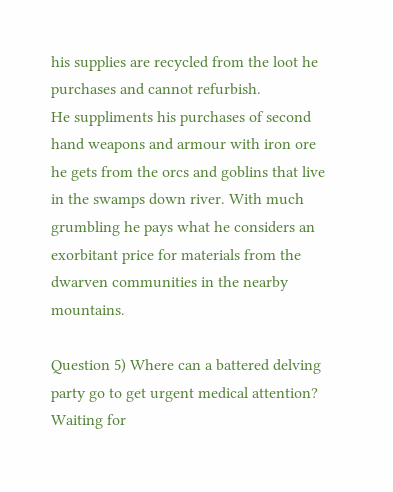his supplies are recycled from the loot he purchases and cannot refurbish.
He suppliments his purchases of second hand weapons and armour with iron ore he gets from the orcs and goblins that live in the swamps down river. With much grumbling he pays what he considers an exorbitant price for materials from the dwarven communities in the nearby mountains.

Question 5) Where can a battered delving party go to get urgent medical attention?
Waiting for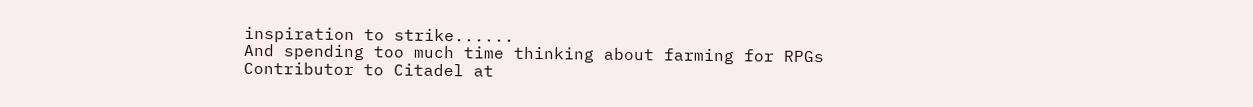inspiration to strike......
And spending too much time thinking about farming for RPGs
Contributor to Citadel at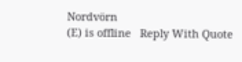Nordvörn
(E) is offline   Reply With Quote